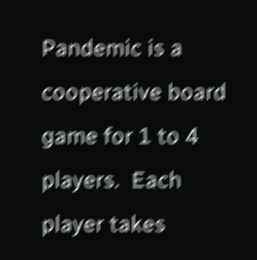Pandemic is a cooperative board game for 1 to 4 players.  Each player takes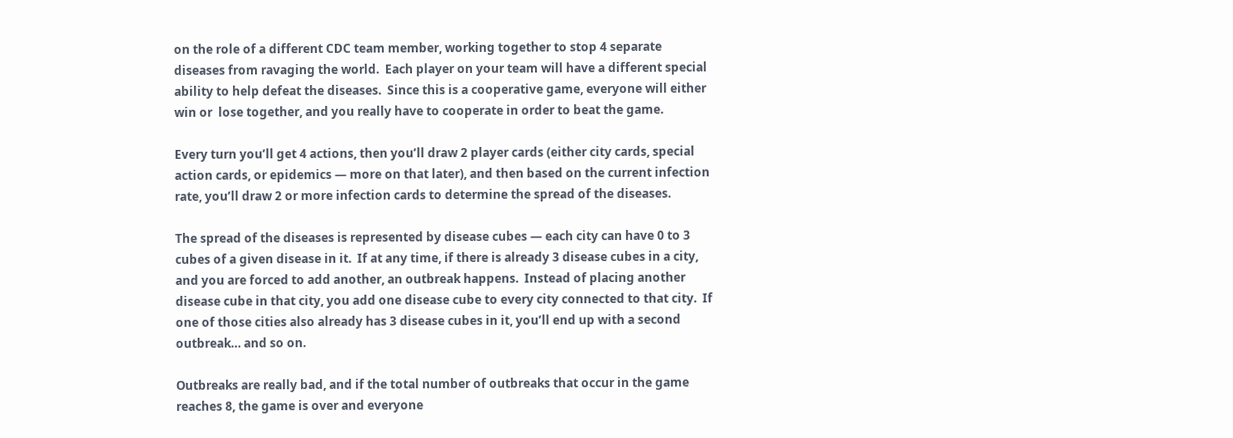on the role of a different CDC team member, working together to stop 4 separate diseases from ravaging the world.  Each player on your team will have a different special ability to help defeat the diseases.  Since this is a cooperative game, everyone will either win or  lose together, and you really have to cooperate in order to beat the game.

Every turn you’ll get 4 actions, then you’ll draw 2 player cards (either city cards, special action cards, or epidemics — more on that later), and then based on the current infection rate, you’ll draw 2 or more infection cards to determine the spread of the diseases.

The spread of the diseases is represented by disease cubes — each city can have 0 to 3 cubes of a given disease in it.  If at any time, if there is already 3 disease cubes in a city, and you are forced to add another, an outbreak happens.  Instead of placing another disease cube in that city, you add one disease cube to every city connected to that city.  If one of those cities also already has 3 disease cubes in it, you’ll end up with a second outbreak… and so on.

Outbreaks are really bad, and if the total number of outbreaks that occur in the game reaches 8, the game is over and everyone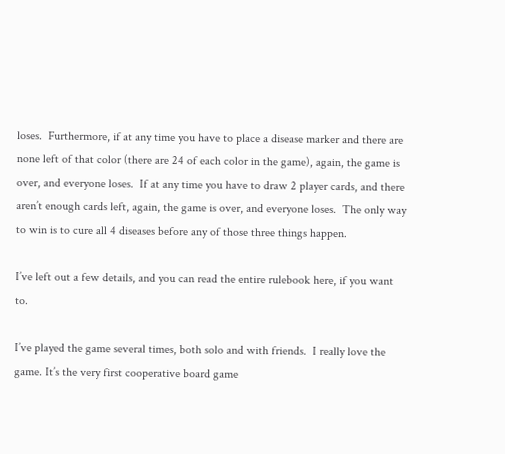loses.  Furthermore, if at any time you have to place a disease marker and there are none left of that color (there are 24 of each color in the game), again, the game is over, and everyone loses.  If at any time you have to draw 2 player cards, and there aren’t enough cards left, again, the game is over, and everyone loses.  The only way to win is to cure all 4 diseases before any of those three things happen.

I’ve left out a few details, and you can read the entire rulebook here, if you want to.

I’ve played the game several times, both solo and with friends.  I really love the game. It’s the very first cooperative board game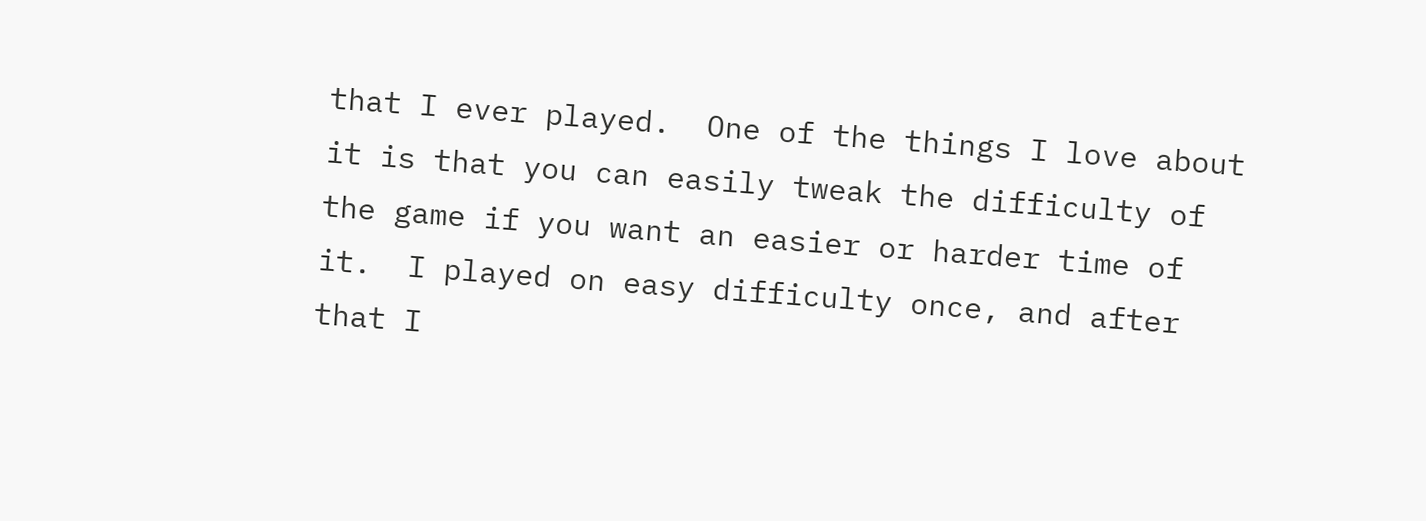that I ever played.  One of the things I love about it is that you can easily tweak the difficulty of the game if you want an easier or harder time of it.  I played on easy difficulty once, and after that I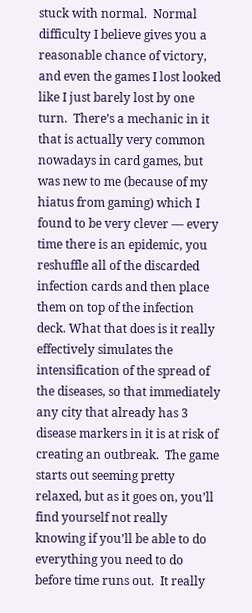stuck with normal.  Normal difficulty I believe gives you a reasonable chance of victory, and even the games I lost looked like I just barely lost by one turn.  There’s a mechanic in it that is actually very common nowadays in card games, but was new to me (because of my hiatus from gaming) which I found to be very clever — every time there is an epidemic, you reshuffle all of the discarded infection cards and then place them on top of the infection deck. What that does is it really effectively simulates the intensification of the spread of the diseases, so that immediately any city that already has 3 disease markers in it is at risk of creating an outbreak.  The game starts out seeming pretty relaxed, but as it goes on, you’ll find yourself not really knowing if you’ll be able to do everything you need to do before time runs out.  It really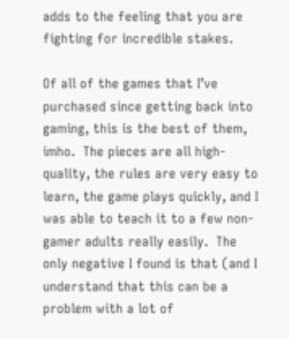adds to the feeling that you are fighting for incredible stakes.

Of all of the games that I’ve purchased since getting back into gaming, this is the best of them, imho.  The pieces are all high-quality, the rules are very easy to learn, the game plays quickly, and I was able to teach it to a few non-gamer adults really easily.  The only negative I found is that (and I understand that this can be a problem with a lot of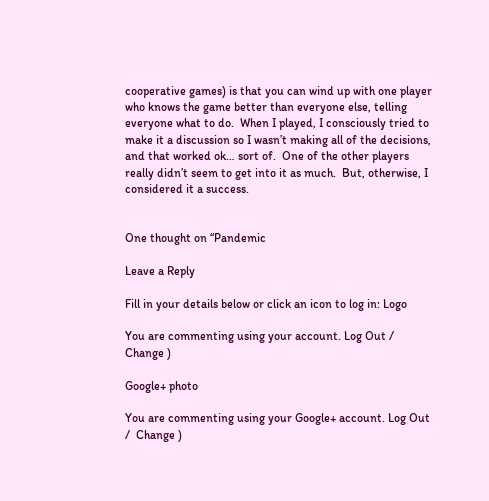cooperative games) is that you can wind up with one player who knows the game better than everyone else, telling everyone what to do.  When I played, I consciously tried to make it a discussion so I wasn’t making all of the decisions, and that worked ok… sort of.  One of the other players really didn’t seem to get into it as much.  But, otherwise, I considered it a success.


One thought on “Pandemic

Leave a Reply

Fill in your details below or click an icon to log in: Logo

You are commenting using your account. Log Out /  Change )

Google+ photo

You are commenting using your Google+ account. Log Out /  Change )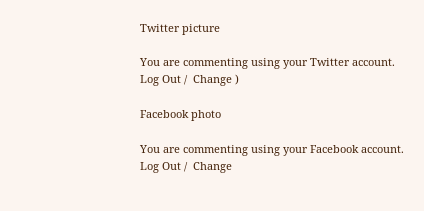Twitter picture

You are commenting using your Twitter account. Log Out /  Change )

Facebook photo

You are commenting using your Facebook account. Log Out /  Change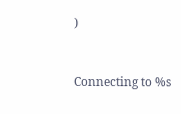)


Connecting to %s